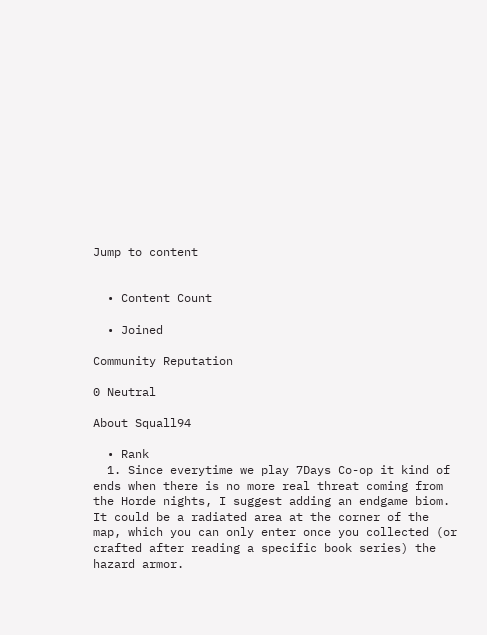Jump to content


  • Content Count

  • Joined

Community Reputation

0 Neutral

About Squall94

  • Rank
  1. Since everytime we play 7Days Co-op it kind of ends when there is no more real threat coming from the Horde nights, I suggest adding an endgame biom. It could be a radiated area at the corner of the map, which you can only enter once you collected (or crafted after reading a specific book series) the hazard armor.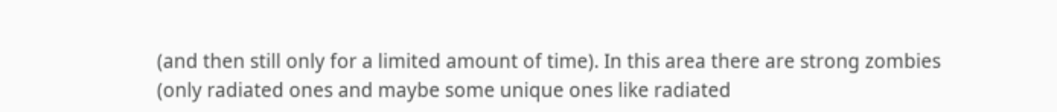(and then still only for a limited amount of time). In this area there are strong zombies (only radiated ones and maybe some unique ones like radiated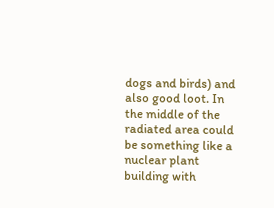dogs and birds) and also good loot. In the middle of the radiated area could be something like a nuclear plant building with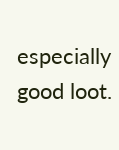especially good loot.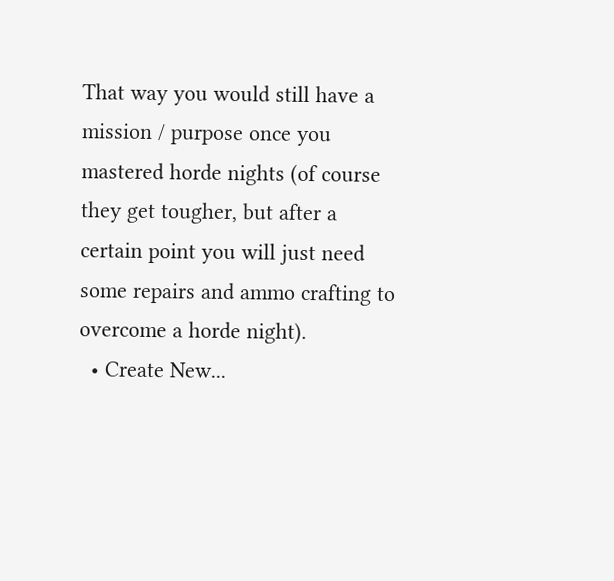That way you would still have a mission / purpose once you mastered horde nights (of course they get tougher, but after a certain point you will just need some repairs and ammo crafting to overcome a horde night).
  • Create New...